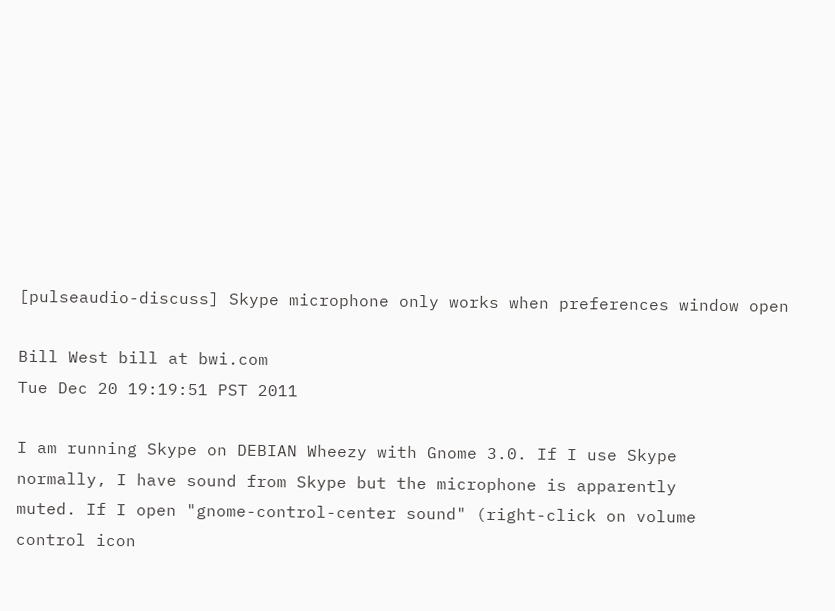[pulseaudio-discuss] Skype microphone only works when preferences window open

Bill West bill at bwi.com
Tue Dec 20 19:19:51 PST 2011

I am running Skype on DEBIAN Wheezy with Gnome 3.0. If I use Skype
normally, I have sound from Skype but the microphone is apparently
muted. If I open "gnome-control-center sound" (right-click on volume
control icon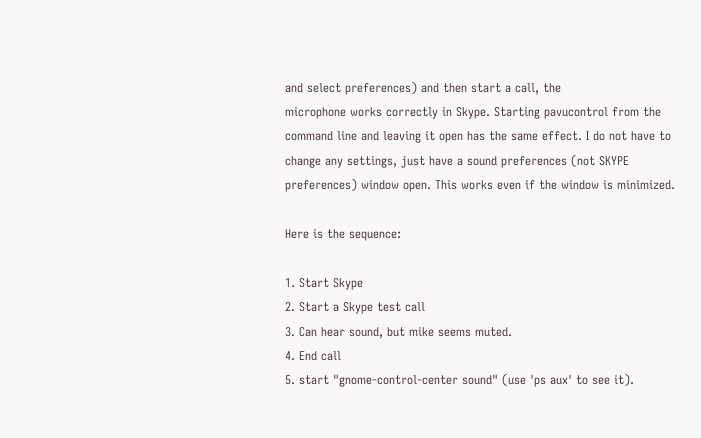and select preferences) and then start a call, the
microphone works correctly in Skype. Starting pavucontrol from the
command line and leaving it open has the same effect. I do not have to
change any settings, just have a sound preferences (not SKYPE
preferences) window open. This works even if the window is minimized.

Here is the sequence:

1. Start Skype
2. Start a Skype test call
3. Can hear sound, but mike seems muted.
4. End call
5. start "gnome-control-center sound" (use 'ps aux' to see it).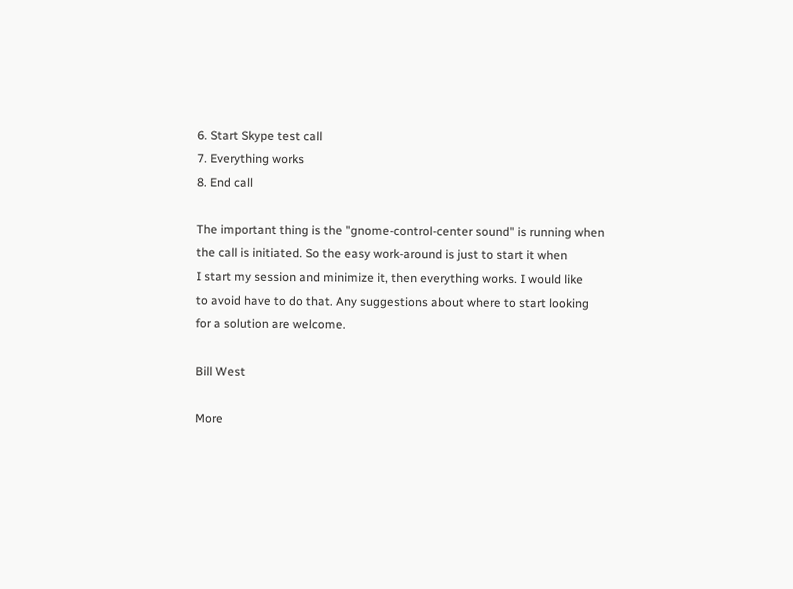6. Start Skype test call
7. Everything works
8. End call

The important thing is the "gnome-control-center sound" is running when
the call is initiated. So the easy work-around is just to start it when
I start my session and minimize it, then everything works. I would like
to avoid have to do that. Any suggestions about where to start looking
for a solution are welcome.

Bill West

More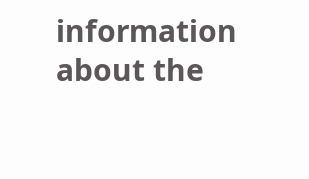information about the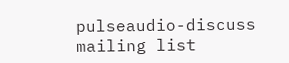pulseaudio-discuss mailing list